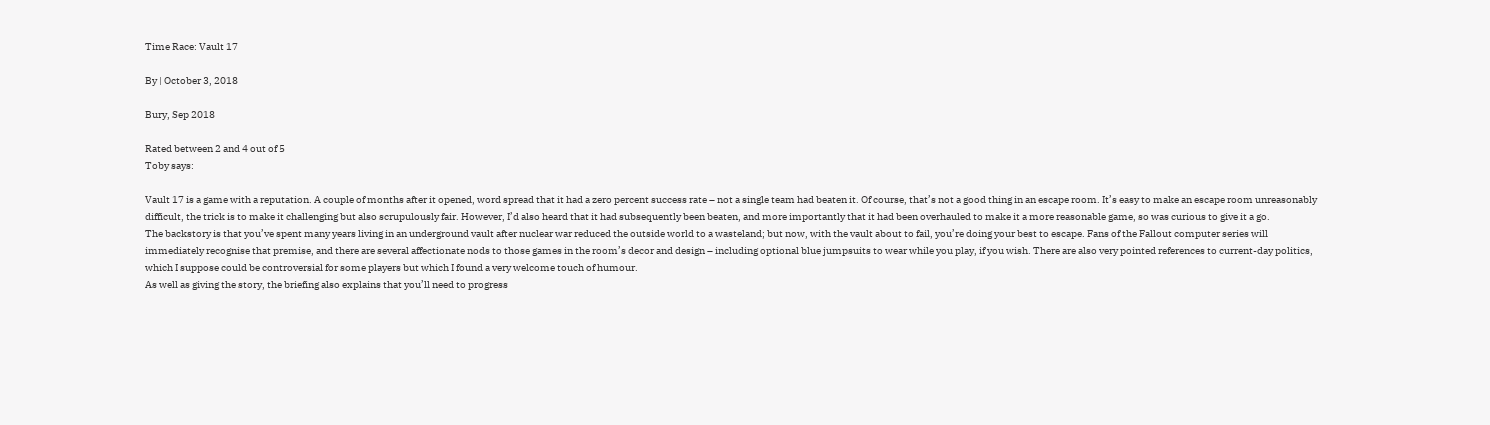Time Race: Vault 17

By | October 3, 2018

Bury, Sep 2018

Rated between 2 and 4 out of 5
Toby says:

Vault 17 is a game with a reputation. A couple of months after it opened, word spread that it had a zero percent success rate – not a single team had beaten it. Of course, that’s not a good thing in an escape room. It’s easy to make an escape room unreasonably difficult, the trick is to make it challenging but also scrupulously fair. However, I’d also heard that it had subsequently been beaten, and more importantly that it had been overhauled to make it a more reasonable game, so was curious to give it a go.
The backstory is that you’ve spent many years living in an underground vault after nuclear war reduced the outside world to a wasteland; but now, with the vault about to fail, you’re doing your best to escape. Fans of the Fallout computer series will immediately recognise that premise, and there are several affectionate nods to those games in the room’s decor and design – including optional blue jumpsuits to wear while you play, if you wish. There are also very pointed references to current-day politics, which I suppose could be controversial for some players but which I found a very welcome touch of humour.
As well as giving the story, the briefing also explains that you’ll need to progress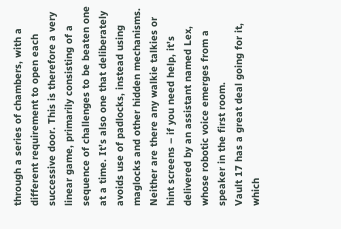through a series of chambers, with a different requirement to open each successive door. This is therefore a very linear game, primarily consisting of a sequence of challenges to be beaten one at a time. It’s also one that deliberately avoids use of padlocks, instead using maglocks and other hidden mechanisms. Neither are there any walkie talkies or hint screens – if you need help, it’s delivered by an assistant named Lex, whose robotic voice emerges from a speaker in the first room.
Vault 17 has a great deal going for it, which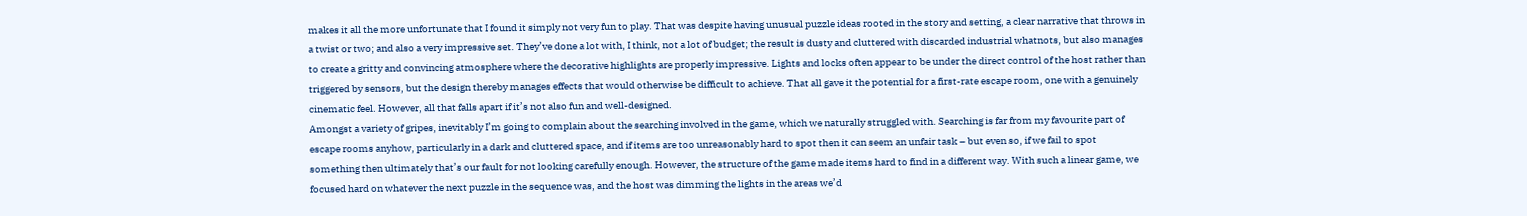makes it all the more unfortunate that I found it simply not very fun to play. That was despite having unusual puzzle ideas rooted in the story and setting, a clear narrative that throws in a twist or two; and also a very impressive set. They’ve done a lot with, I think, not a lot of budget; the result is dusty and cluttered with discarded industrial whatnots, but also manages to create a gritty and convincing atmosphere where the decorative highlights are properly impressive. Lights and locks often appear to be under the direct control of the host rather than triggered by sensors, but the design thereby manages effects that would otherwise be difficult to achieve. That all gave it the potential for a first-rate escape room, one with a genuinely cinematic feel. However, all that falls apart if it’s not also fun and well-designed.
Amongst a variety of gripes, inevitably I’m going to complain about the searching involved in the game, which we naturally struggled with. Searching is far from my favourite part of escape rooms anyhow, particularly in a dark and cluttered space, and if items are too unreasonably hard to spot then it can seem an unfair task – but even so, if we fail to spot something then ultimately that’s our fault for not looking carefully enough. However, the structure of the game made items hard to find in a different way. With such a linear game, we focused hard on whatever the next puzzle in the sequence was, and the host was dimming the lights in the areas we’d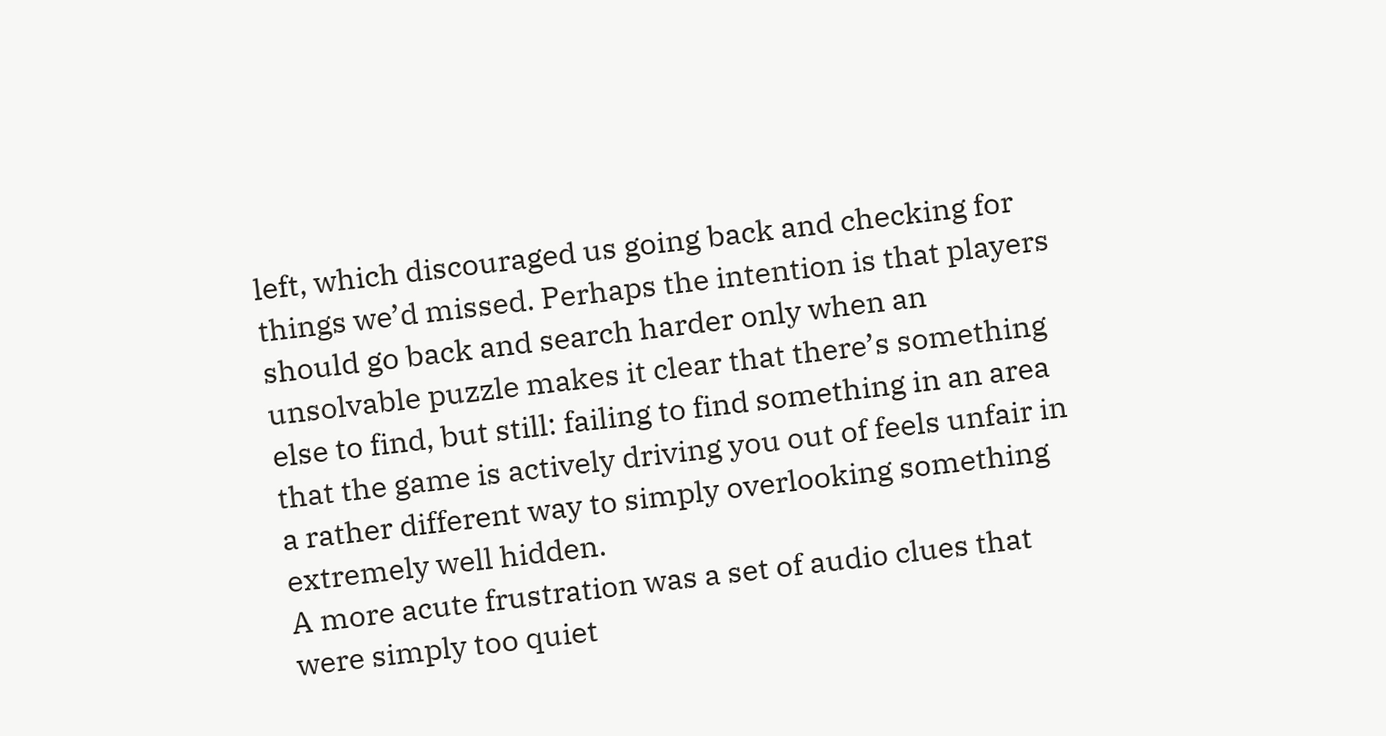left, which discouraged us going back and checking for things we’d missed. Perhaps the intention is that players should go back and search harder only when an unsolvable puzzle makes it clear that there’s something else to find, but still: failing to find something in an area that the game is actively driving you out of feels unfair in a rather different way to simply overlooking something extremely well hidden.
A more acute frustration was a set of audio clues that were simply too quiet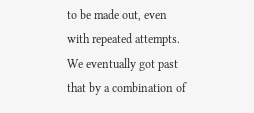to be made out, even with repeated attempts. We eventually got past that by a combination of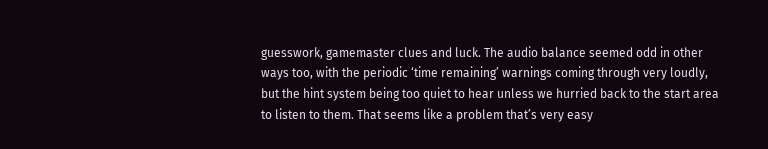guesswork, gamemaster clues and luck. The audio balance seemed odd in other ways too, with the periodic ‘time remaining’ warnings coming through very loudly, but the hint system being too quiet to hear unless we hurried back to the start area to listen to them. That seems like a problem that’s very easy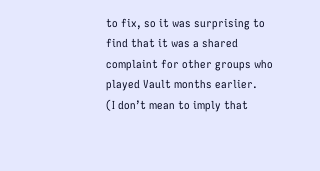to fix, so it was surprising to find that it was a shared complaint for other groups who played Vault months earlier.
(I don’t mean to imply that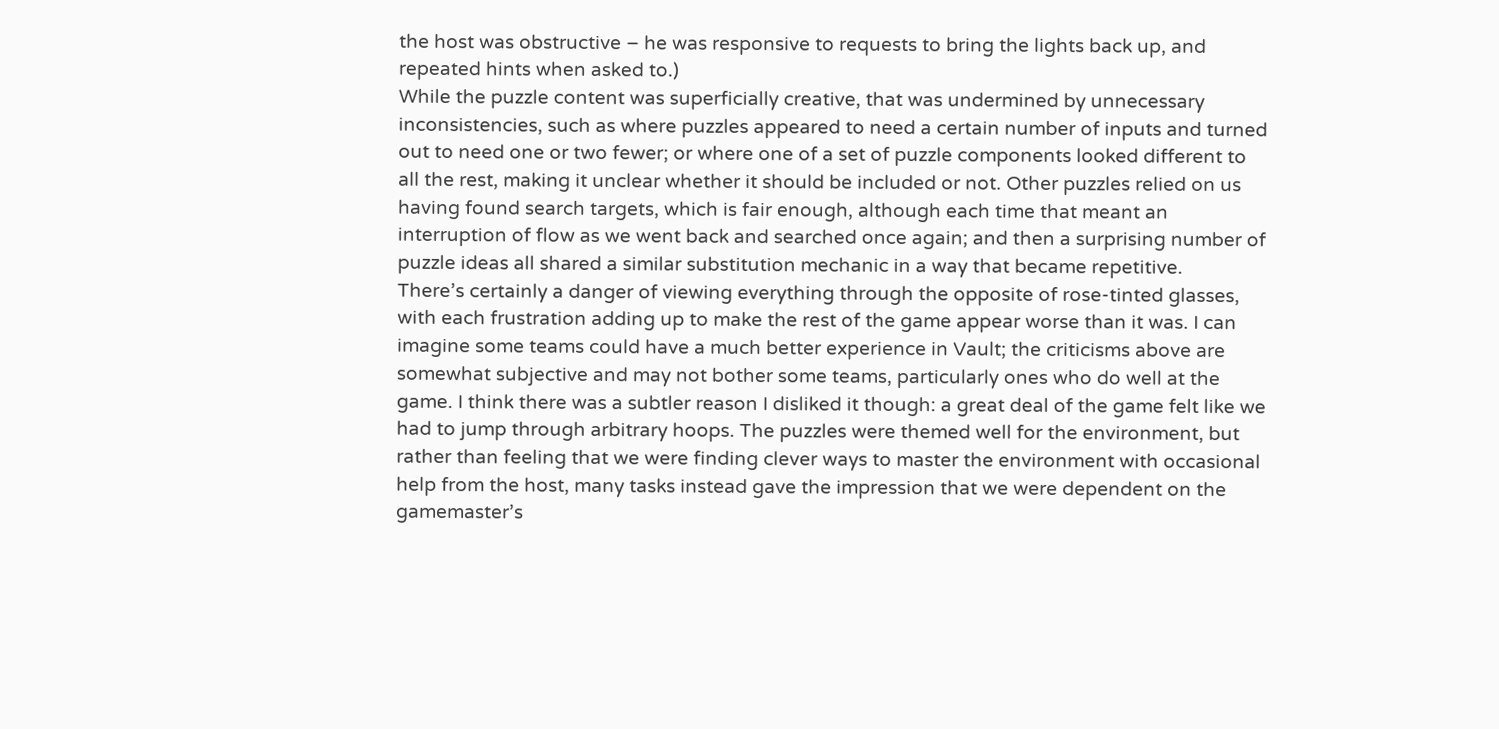the host was obstructive – he was responsive to requests to bring the lights back up, and repeated hints when asked to.)
While the puzzle content was superficially creative, that was undermined by unnecessary inconsistencies, such as where puzzles appeared to need a certain number of inputs and turned out to need one or two fewer; or where one of a set of puzzle components looked different to all the rest, making it unclear whether it should be included or not. Other puzzles relied on us having found search targets, which is fair enough, although each time that meant an interruption of flow as we went back and searched once again; and then a surprising number of puzzle ideas all shared a similar substitution mechanic in a way that became repetitive.
There’s certainly a danger of viewing everything through the opposite of rose-tinted glasses, with each frustration adding up to make the rest of the game appear worse than it was. I can imagine some teams could have a much better experience in Vault; the criticisms above are somewhat subjective and may not bother some teams, particularly ones who do well at the game. I think there was a subtler reason I disliked it though: a great deal of the game felt like we had to jump through arbitrary hoops. The puzzles were themed well for the environment, but rather than feeling that we were finding clever ways to master the environment with occasional help from the host, many tasks instead gave the impression that we were dependent on the gamemaster’s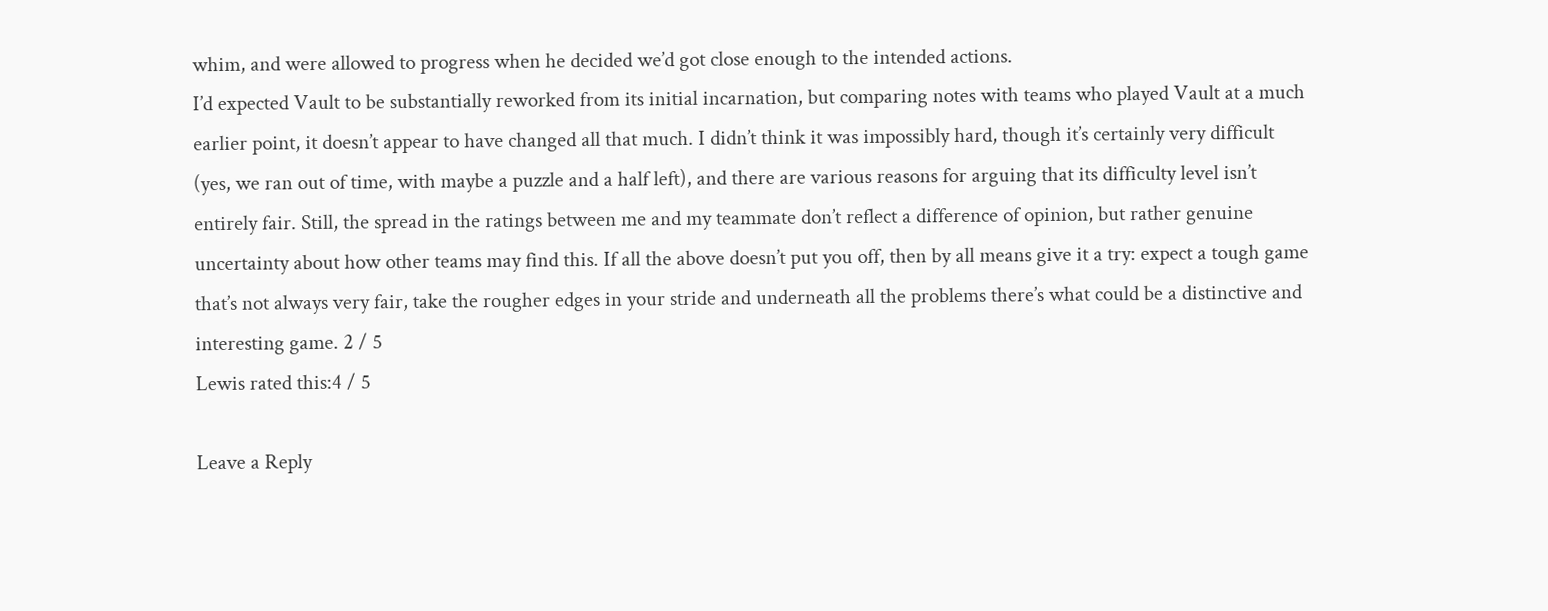whim, and were allowed to progress when he decided we’d got close enough to the intended actions.
I’d expected Vault to be substantially reworked from its initial incarnation, but comparing notes with teams who played Vault at a much earlier point, it doesn’t appear to have changed all that much. I didn’t think it was impossibly hard, though it’s certainly very difficult (yes, we ran out of time, with maybe a puzzle and a half left), and there are various reasons for arguing that its difficulty level isn’t entirely fair. Still, the spread in the ratings between me and my teammate don’t reflect a difference of opinion, but rather genuine uncertainty about how other teams may find this. If all the above doesn’t put you off, then by all means give it a try: expect a tough game that’s not always very fair, take the rougher edges in your stride and underneath all the problems there’s what could be a distinctive and interesting game. 2 / 5
Lewis rated this:4 / 5

Leave a Reply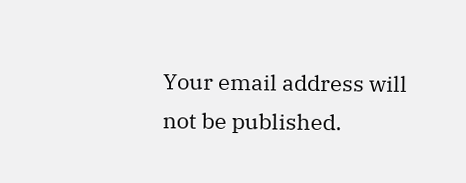Your email address will not be published.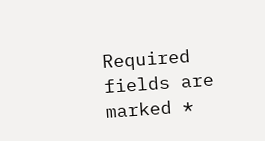Required fields are marked *